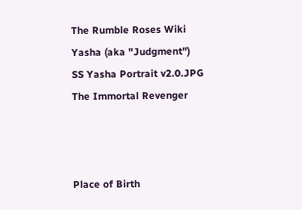The Rumble Roses Wiki
Yasha (aka "Judgment")
SS Yasha Portrait v2.0.JPG
The Immortal Revenger



Place of Birth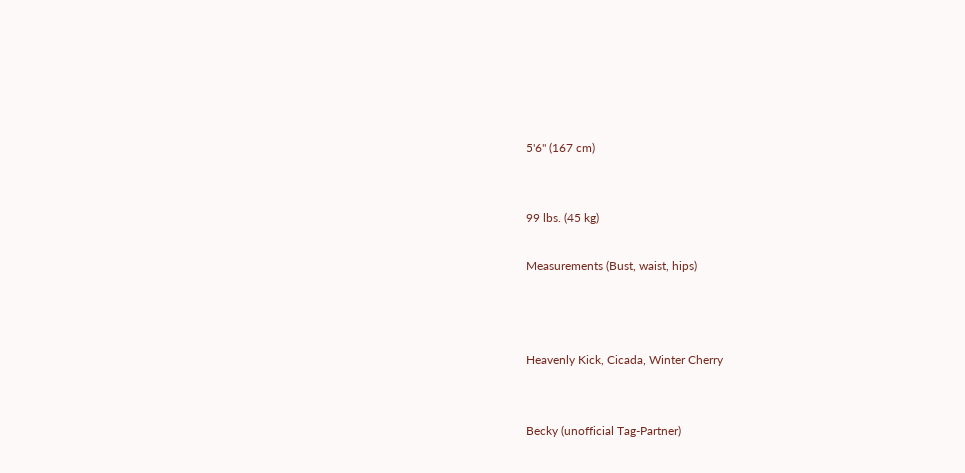5'6" (167 cm)


99 lbs. (45 kg)

Measurements (Bust, waist, hips)



Heavenly Kick, Cicada, Winter Cherry


Becky (unofficial Tag-Partner)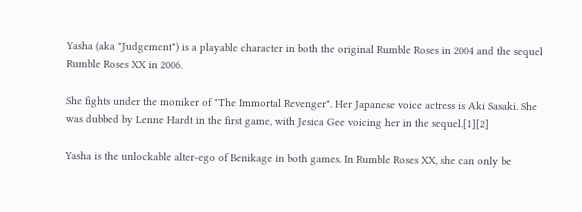Yasha (aka "Judgement") is a playable character in both the original Rumble Roses in 2004 and the sequel Rumble Roses XX in 2006.

She fights under the moniker of "The Immortal Revenger". Her Japanese voice actress is Aki Sasaki. She was dubbed by Lenne Hardt in the first game, with Jesica Gee voicing her in the sequel.[1][2]

Yasha is the unlockable alter-ego of Benikage in both games. In Rumble Roses XX, she can only be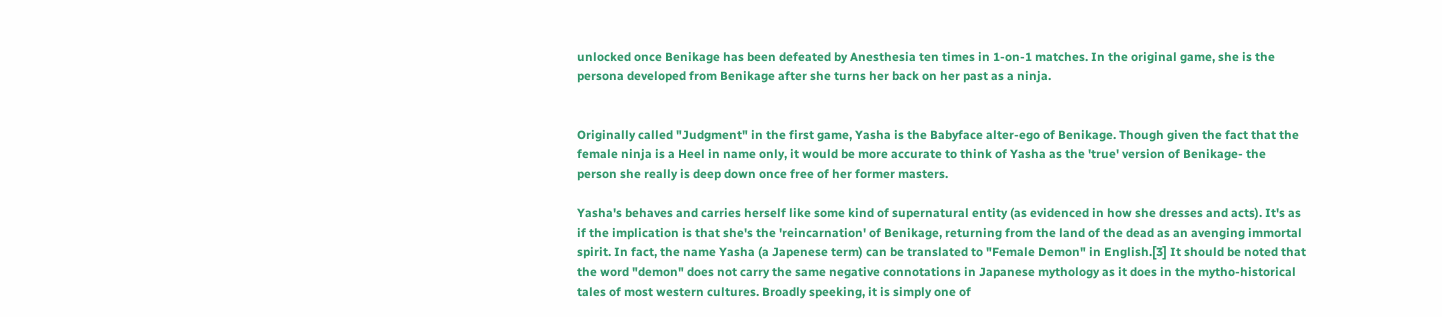unlocked once Benikage has been defeated by Anesthesia ten times in 1-on-1 matches. In the original game, she is the persona developed from Benikage after she turns her back on her past as a ninja.


Originally called "Judgment" in the first game, Yasha is the Babyface alter-ego of Benikage. Though given the fact that the female ninja is a Heel in name only, it would be more accurate to think of Yasha as the 'true' version of Benikage- the person she really is deep down once free of her former masters.

Yasha's behaves and carries herself like some kind of supernatural entity (as evidenced in how she dresses and acts). It's as if the implication is that she's the 'reincarnation' of Benikage, returning from the land of the dead as an avenging immortal spirit. In fact, the name Yasha (a Japenese term) can be translated to "Female Demon" in English.[3] It should be noted that the word "demon" does not carry the same negative connotations in Japanese mythology as it does in the mytho-historical tales of most western cultures. Broadly speeking, it is simply one of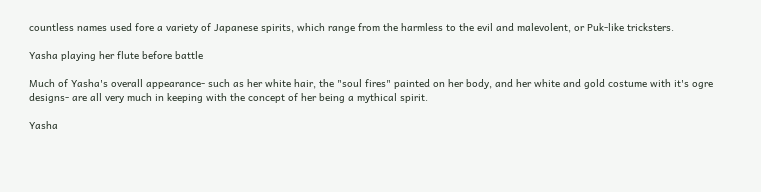countless names used fore a variety of Japanese spirits, which range from the harmless to the evil and malevolent, or Puk-like tricksters.

Yasha playing her flute before battle

Much of Yasha's overall appearance- such as her white hair, the "soul fires" painted on her body, and her white and gold costume with it's ogre designs- are all very much in keeping with the concept of her being a mythical spirit.

Yasha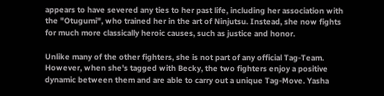appears to have severed any ties to her past life, including her association with the "Otugumi", who trained her in the art of Ninjutsu. Instead, she now fights for much more classically heroic causes, such as justice and honor.

Unlike many of the other fighters, she is not part of any official Tag-Team. However, when she's tagged with Becky, the two fighters enjoy a positive dynamic between them and are able to carry out a unique Tag-Move. Yasha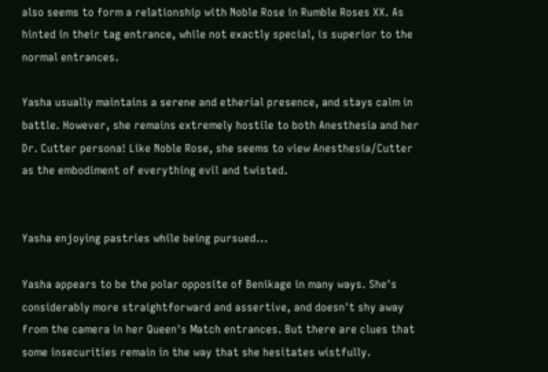also seems to form a relationship with Noble Rose in Rumble Roses XX. As hinted in their tag entrance, while not exactly special, is superior to the normal entrances.

Yasha usually maintains a serene and etherial presence, and stays calm in battle. However, she remains extremely hostile to both Anesthesia and her Dr. Cutter persona! Like Noble Rose, she seems to view Anesthesia/Cutter as the embodiment of everything evil and twisted.


Yasha enjoying pastries while being pursued...

Yasha appears to be the polar opposite of Benikage in many ways. She's considerably more straightforward and assertive, and doesn't shy away from the camera in her Queen's Match entrances. But there are clues that some insecurities remain in the way that she hesitates wistfully.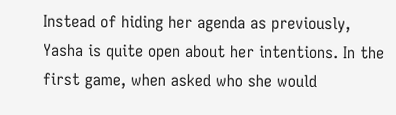Instead of hiding her agenda as previously, Yasha is quite open about her intentions. In the first game, when asked who she would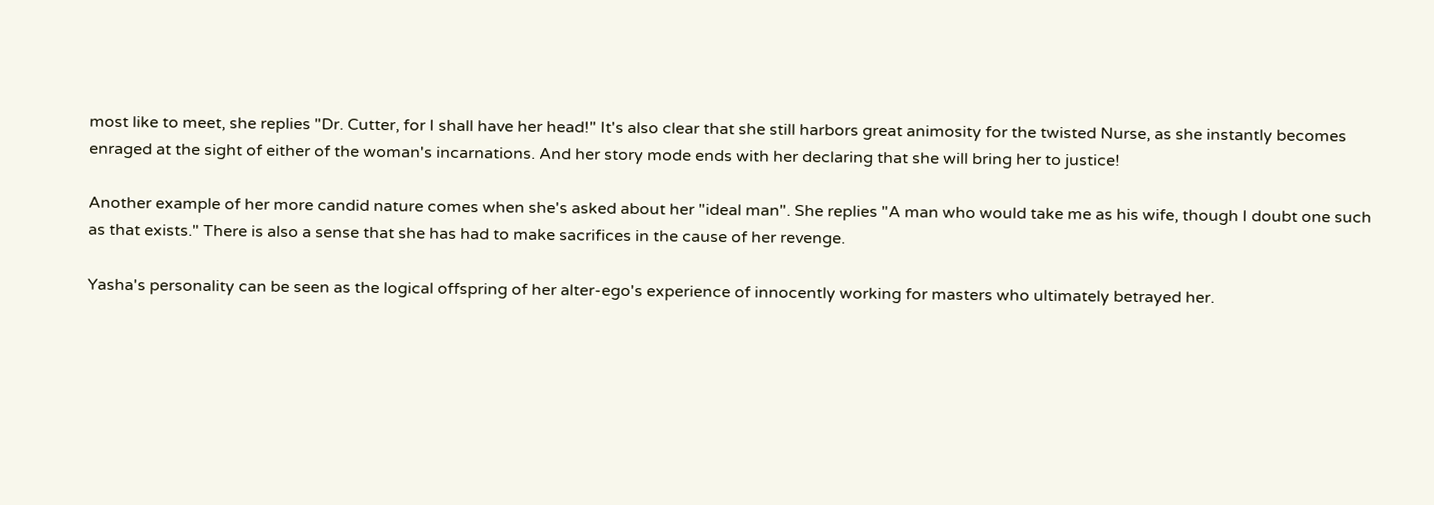most like to meet, she replies "Dr. Cutter, for I shall have her head!" It's also clear that she still harbors great animosity for the twisted Nurse, as she instantly becomes enraged at the sight of either of the woman's incarnations. And her story mode ends with her declaring that she will bring her to justice!

Another example of her more candid nature comes when she's asked about her "ideal man". She replies "A man who would take me as his wife, though I doubt one such as that exists." There is also a sense that she has had to make sacrifices in the cause of her revenge.

Yasha's personality can be seen as the logical offspring of her alter-ego's experience of innocently working for masters who ultimately betrayed her.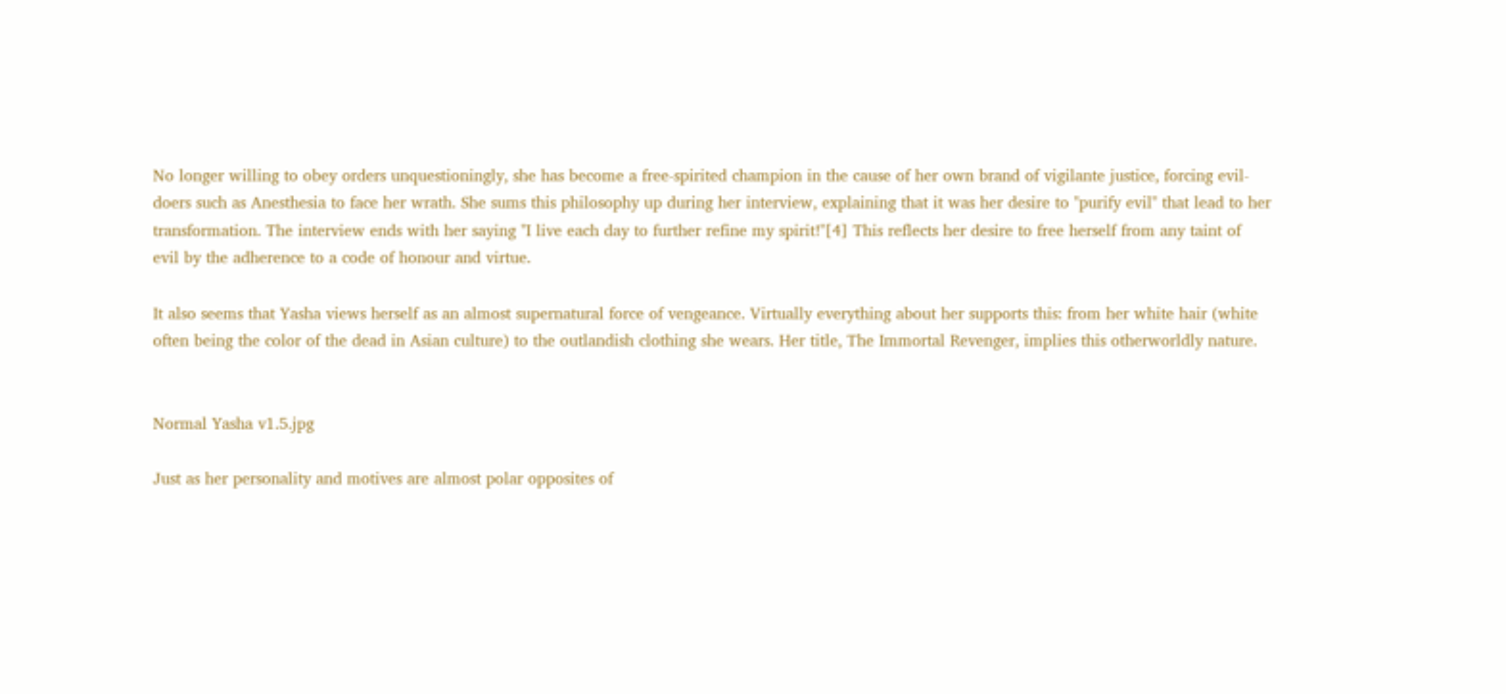No longer willing to obey orders unquestioningly, she has become a free-spirited champion in the cause of her own brand of vigilante justice, forcing evil-doers such as Anesthesia to face her wrath. She sums this philosophy up during her interview, explaining that it was her desire to "purify evil" that lead to her transformation. The interview ends with her saying "I live each day to further refine my spirit!"[4] This reflects her desire to free herself from any taint of evil by the adherence to a code of honour and virtue.

It also seems that Yasha views herself as an almost supernatural force of vengeance. Virtually everything about her supports this: from her white hair (white often being the color of the dead in Asian culture) to the outlandish clothing she wears. Her title, The Immortal Revenger, implies this otherworldly nature.


Normal Yasha v1.5.jpg

Just as her personality and motives are almost polar opposites of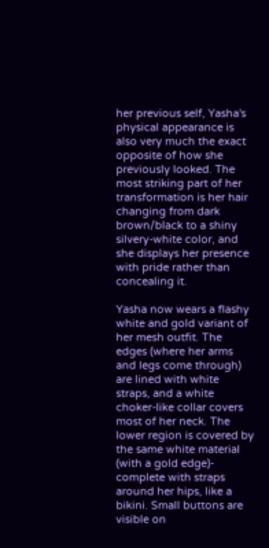her previous self, Yasha's physical appearance is also very much the exact opposite of how she previously looked. The most striking part of her transformation is her hair changing from dark brown/black to a shiny silvery-white color, and she displays her presence with pride rather than concealing it.

Yasha now wears a flashy white and gold variant of her mesh outfit. The edges (where her arms and legs come through) are lined with white straps, and a white choker-like collar covers most of her neck. The lower region is covered by the same white material (with a gold edge)- complete with straps around her hips, like a bikini. Small buttons are visible on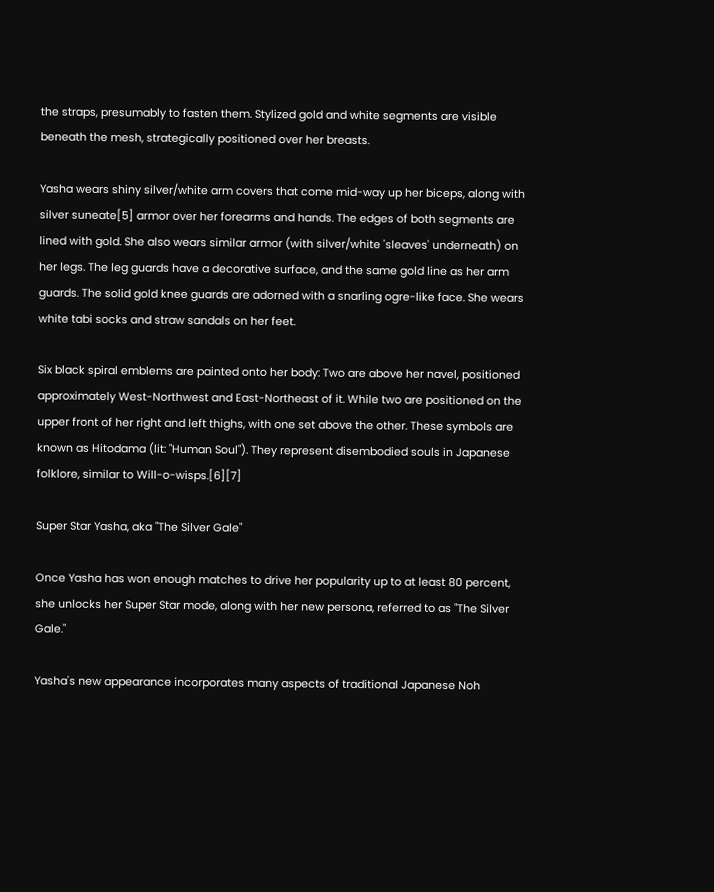the straps, presumably to fasten them. Stylized gold and white segments are visible beneath the mesh, strategically positioned over her breasts.

Yasha wears shiny silver/white arm covers that come mid-way up her biceps, along with silver suneate[5] armor over her forearms and hands. The edges of both segments are lined with gold. She also wears similar armor (with silver/white 'sleaves' underneath) on her legs. The leg guards have a decorative surface, and the same gold line as her arm guards. The solid gold knee guards are adorned with a snarling ogre-like face. She wears white tabi socks and straw sandals on her feet.

Six black spiral emblems are painted onto her body: Two are above her navel, positioned approximately West-Northwest and East-Northeast of it. While two are positioned on the upper front of her right and left thighs, with one set above the other. These symbols are known as Hitodama (lit: "Human Soul"). They represent disembodied souls in Japanese folklore, similar to Will-o-wisps.[6][7]

Super Star Yasha, aka "The Silver Gale"

Once Yasha has won enough matches to drive her popularity up to at least 80 percent, she unlocks her Super Star mode, along with her new persona, referred to as "The Silver Gale."

Yasha's new appearance incorporates many aspects of traditional Japanese Noh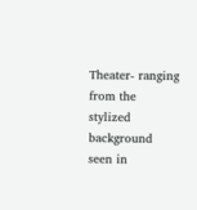Theater- ranging from the stylized background seen in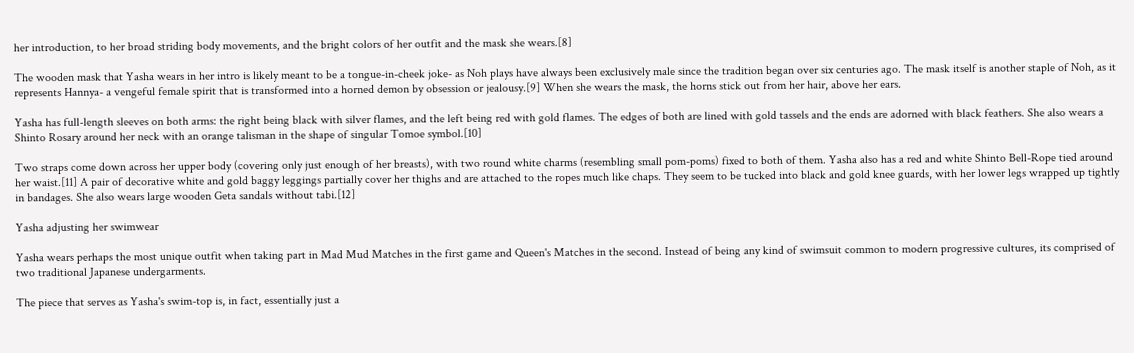her introduction, to her broad striding body movements, and the bright colors of her outfit and the mask she wears.[8]

The wooden mask that Yasha wears in her intro is likely meant to be a tongue-in-cheek joke- as Noh plays have always been exclusively male since the tradition began over six centuries ago. The mask itself is another staple of Noh, as it represents Hannya- a vengeful female spirit that is transformed into a horned demon by obsession or jealousy.[9] When she wears the mask, the horns stick out from her hair, above her ears.

Yasha has full-length sleeves on both arms: the right being black with silver flames, and the left being red with gold flames. The edges of both are lined with gold tassels and the ends are adorned with black feathers. She also wears a Shinto Rosary around her neck with an orange talisman in the shape of singular Tomoe symbol.[10]

Two straps come down across her upper body (covering only just enough of her breasts), with two round white charms (resembling small pom-poms) fixed to both of them. Yasha also has a red and white Shinto Bell-Rope tied around her waist.[11] A pair of decorative white and gold baggy leggings partially cover her thighs and are attached to the ropes much like chaps. They seem to be tucked into black and gold knee guards, with her lower legs wrapped up tightly in bandages. She also wears large wooden Geta sandals without tabi.[12]

Yasha adjusting her swimwear

Yasha wears perhaps the most unique outfit when taking part in Mad Mud Matches in the first game and Queen's Matches in the second. Instead of being any kind of swimsuit common to modern progressive cultures, its comprised of two traditional Japanese undergarments.

The piece that serves as Yasha's swim-top is, in fact, essentially just a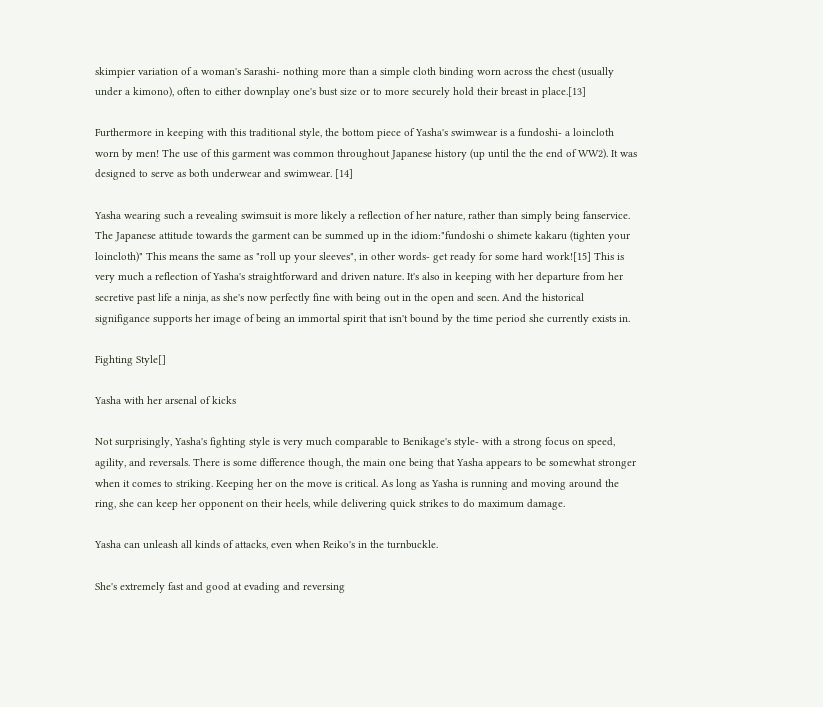skimpier variation of a woman's Sarashi- nothing more than a simple cloth binding worn across the chest (usually under a kimono), often to either downplay one's bust size or to more securely hold their breast in place.[13]

Furthermore in keeping with this traditional style, the bottom piece of Yasha's swimwear is a fundoshi- a loincloth worn by men! The use of this garment was common throughout Japanese history (up until the the end of WW2). It was designed to serve as both underwear and swimwear. [14]

Yasha wearing such a revealing swimsuit is more likely a reflection of her nature, rather than simply being fanservice. The Japanese attitude towards the garment can be summed up in the idiom:"fundoshi o shimete kakaru (tighten your loincloth)" This means the same as "roll up your sleeves", in other words- get ready for some hard work![15] This is very much a reflection of Yasha's straightforward and driven nature. It's also in keeping with her departure from her secretive past life a ninja, as she's now perfectly fine with being out in the open and seen. And the historical signifigance supports her image of being an immortal spirit that isn't bound by the time period she currently exists in.

Fighting Style[]

Yasha with her arsenal of kicks

Not surprisingly, Yasha's fighting style is very much comparable to Benikage's style- with a strong focus on speed, agility, and reversals. There is some difference though, the main one being that Yasha appears to be somewhat stronger when it comes to striking. Keeping her on the move is critical. As long as Yasha is running and moving around the ring, she can keep her opponent on their heels, while delivering quick strikes to do maximum damage.

Yasha can unleash all kinds of attacks, even when Reiko's in the turnbuckle.

She's extremely fast and good at evading and reversing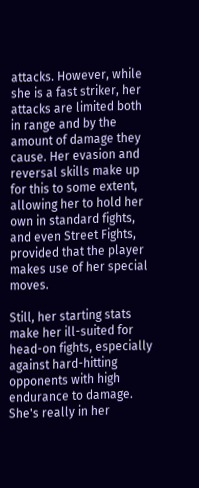attacks. However, while she is a fast striker, her attacks are limited both in range and by the amount of damage they cause. Her evasion and reversal skills make up for this to some extent, allowing her to hold her own in standard fights, and even Street Fights, provided that the player makes use of her special moves.

Still, her starting stats make her ill-suited for head-on fights, especially against hard-hitting opponents with high endurance to damage. She's really in her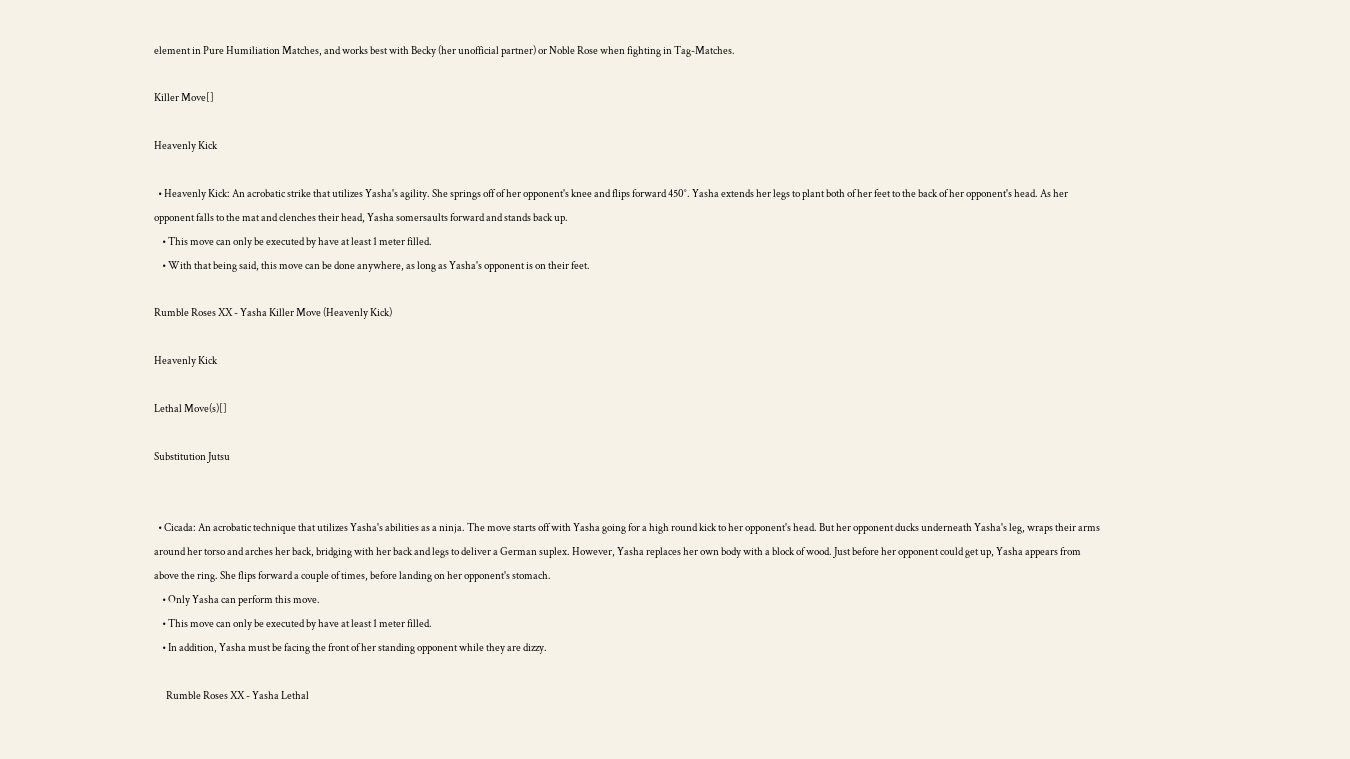element in Pure Humiliation Matches, and works best with Becky (her unofficial partner) or Noble Rose when fighting in Tag-Matches.

Killer Move[]

Heavenly Kick

  • Heavenly Kick: An acrobatic strike that utilizes Yasha's agility. She springs off of her opponent's knee and flips forward 450°. Yasha extends her legs to plant both of her feet to the back of her opponent's head. As her opponent falls to the mat and clenches their head, Yasha somersaults forward and stands back up.
    • This move can only be executed by have at least 1 meter filled.
    • With that being said, this move can be done anywhere, as long as Yasha's opponent is on their feet.

Rumble Roses XX - Yasha Killer Move (Heavenly Kick)

Heavenly Kick

Lethal Move(s)[]

Substitution Jutsu


  • Cicada: An acrobatic technique that utilizes Yasha's abilities as a ninja. The move starts off with Yasha going for a high round kick to her opponent's head. But her opponent ducks underneath Yasha's leg, wraps their arms around her torso and arches her back, bridging with her back and legs to deliver a German suplex. However, Yasha replaces her own body with a block of wood. Just before her opponent could get up, Yasha appears from above the ring. She flips forward a couple of times, before landing on her opponent's stomach.
    • Only Yasha can perform this move.
    • This move can only be executed by have at least 1 meter filled.
    • In addition, Yasha must be facing the front of her standing opponent while they are dizzy.

      Rumble Roses XX - Yasha Lethal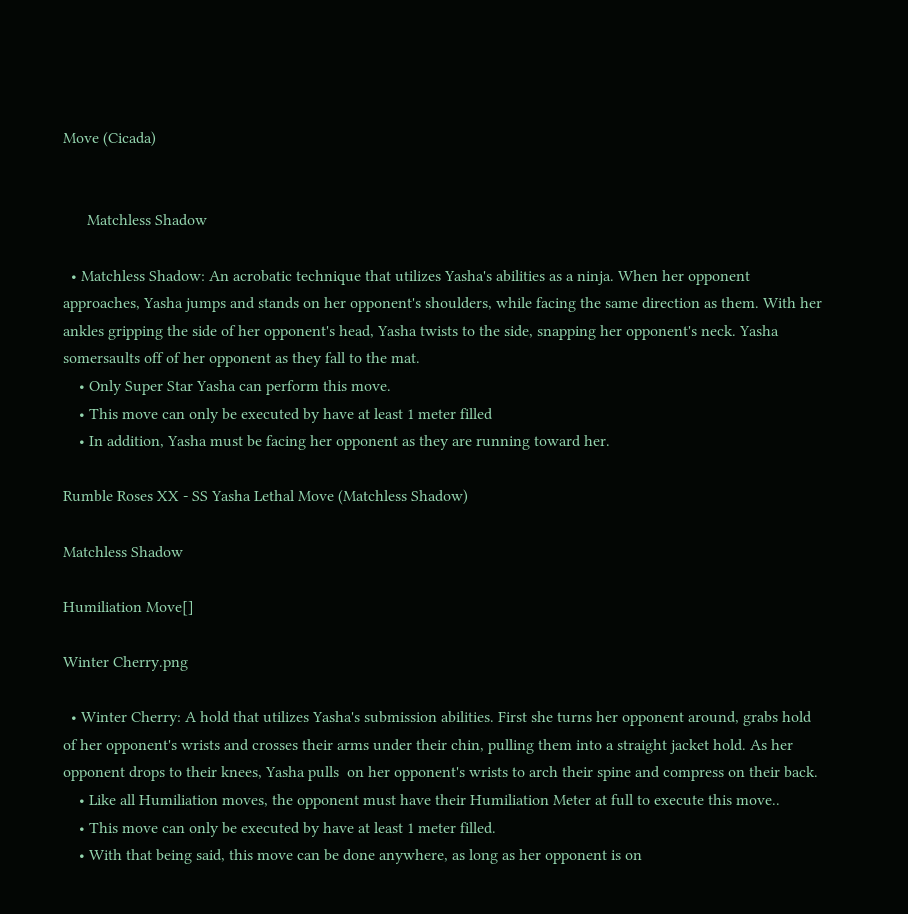Move (Cicada)


      Matchless Shadow

  • Matchless Shadow: An acrobatic technique that utilizes Yasha's abilities as a ninja. When her opponent approaches, Yasha jumps and stands on her opponent's shoulders, while facing the same direction as them. With her ankles gripping the side of her opponent's head, Yasha twists to the side, snapping her opponent's neck. Yasha somersaults off of her opponent as they fall to the mat.
    • Only Super Star Yasha can perform this move.
    • This move can only be executed by have at least 1 meter filled
    • In addition, Yasha must be facing her opponent as they are running toward her.

Rumble Roses XX - SS Yasha Lethal Move (Matchless Shadow)

Matchless Shadow

Humiliation Move[]

Winter Cherry.png

  • Winter Cherry: A hold that utilizes Yasha's submission abilities. First she turns her opponent around, grabs hold of her opponent's wrists and crosses their arms under their chin, pulling them into a straight jacket hold. As her opponent drops to their knees, Yasha pulls  on her opponent's wrists to arch their spine and compress on their back.
    • Like all Humiliation moves, the opponent must have their Humiliation Meter at full to execute this move..
    • This move can only be executed by have at least 1 meter filled.
    • With that being said, this move can be done anywhere, as long as her opponent is on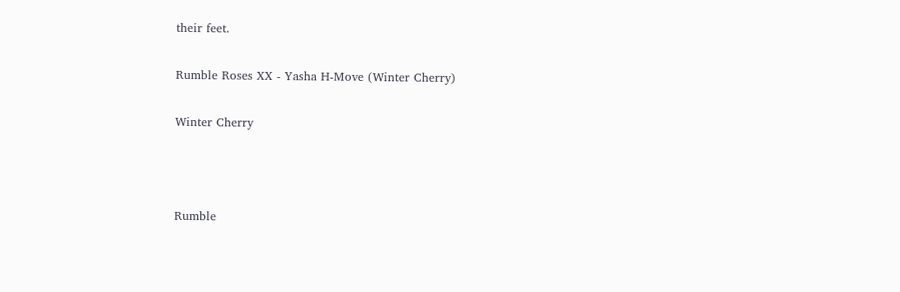their feet.

Rumble Roses XX - Yasha H-Move (Winter Cherry)

Winter Cherry



Rumble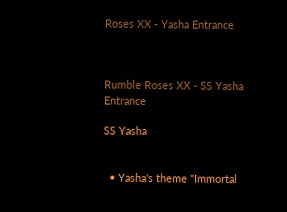Roses XX - Yasha Entrance



Rumble Roses XX - SS Yasha Entrance

SS Yasha


  • Yasha's theme "Immortal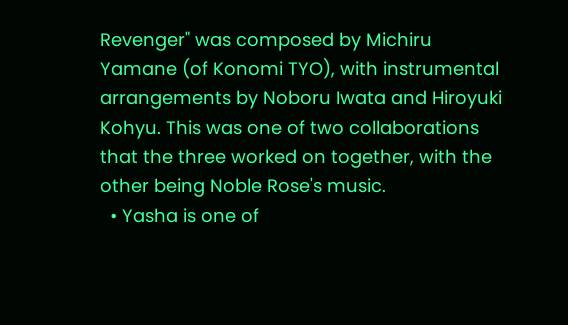Revenger" was composed by Michiru Yamane (of Konomi TYO), with instrumental arrangements by Noboru Iwata and Hiroyuki Kohyu. This was one of two collaborations that the three worked on together, with the other being Noble Rose's music.
  • Yasha is one of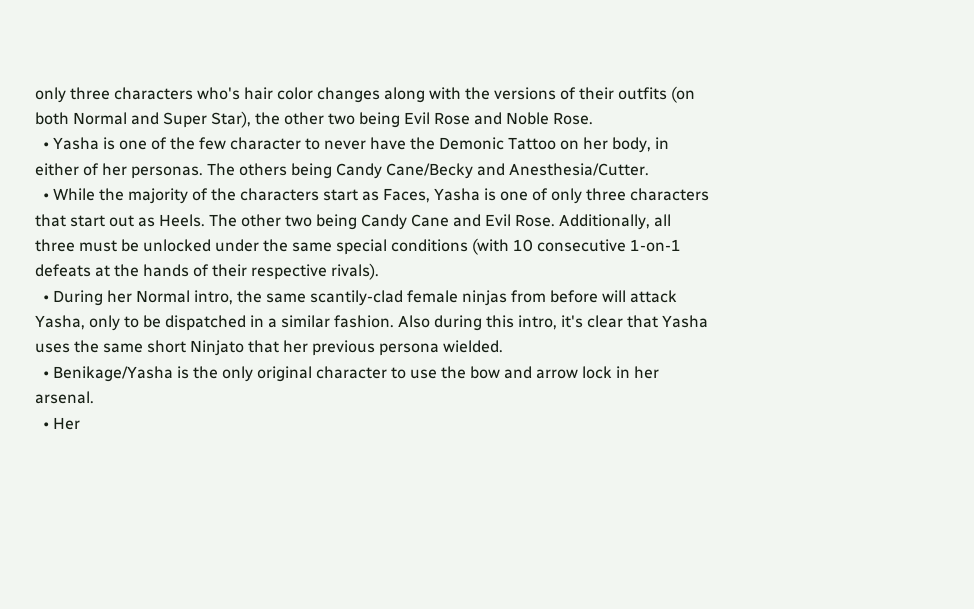only three characters who's hair color changes along with the versions of their outfits (on both Normal and Super Star), the other two being Evil Rose and Noble Rose.
  • Yasha is one of the few character to never have the Demonic Tattoo on her body, in either of her personas. The others being Candy Cane/Becky and Anesthesia/Cutter.
  • While the majority of the characters start as Faces, Yasha is one of only three characters that start out as Heels. The other two being Candy Cane and Evil Rose. Additionally, all three must be unlocked under the same special conditions (with 10 consecutive 1-on-1 defeats at the hands of their respective rivals).
  • During her Normal intro, the same scantily-clad female ninjas from before will attack Yasha, only to be dispatched in a similar fashion. Also during this intro, it's clear that Yasha uses the same short Ninjato that her previous persona wielded.
  • Benikage/Yasha is the only original character to use the bow and arrow lock in her arsenal.
  • Her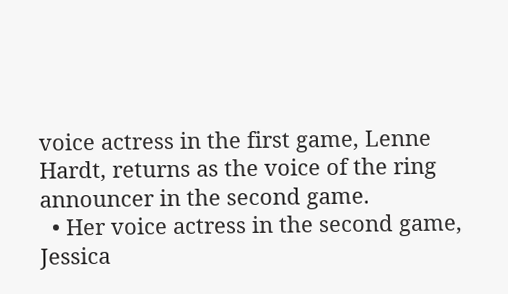voice actress in the first game, Lenne Hardt, returns as the voice of the ring announcer in the second game.
  • Her voice actress in the second game, Jessica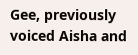Gee, previously voiced Aisha and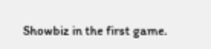Showbiz in the first game.